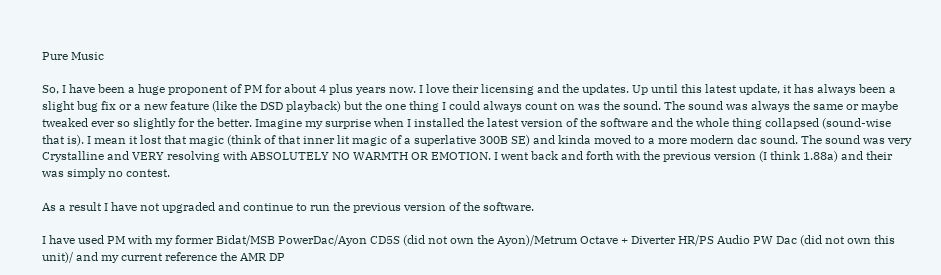Pure Music

So, I have been a huge proponent of PM for about 4 plus years now. I love their licensing and the updates. Up until this latest update, it has always been a slight bug fix or a new feature (like the DSD playback) but the one thing I could always count on was the sound. The sound was always the same or maybe tweaked ever so slightly for the better. Imagine my surprise when I installed the latest version of the software and the whole thing collapsed (sound-wise that is). I mean it lost that magic (think of that inner lit magic of a superlative 300B SE) and kinda moved to a more modern dac sound. The sound was very Crystalline and VERY resolving with ABSOLUTELY NO WARMTH OR EMOTION. I went back and forth with the previous version (I think 1.88a) and their was simply no contest.

As a result I have not upgraded and continue to run the previous version of the software.

I have used PM with my former Bidat/MSB PowerDac/Ayon CD5S (did not own the Ayon)/Metrum Octave + Diverter HR/PS Audio PW Dac (did not own this unit)/ and my current reference the AMR DP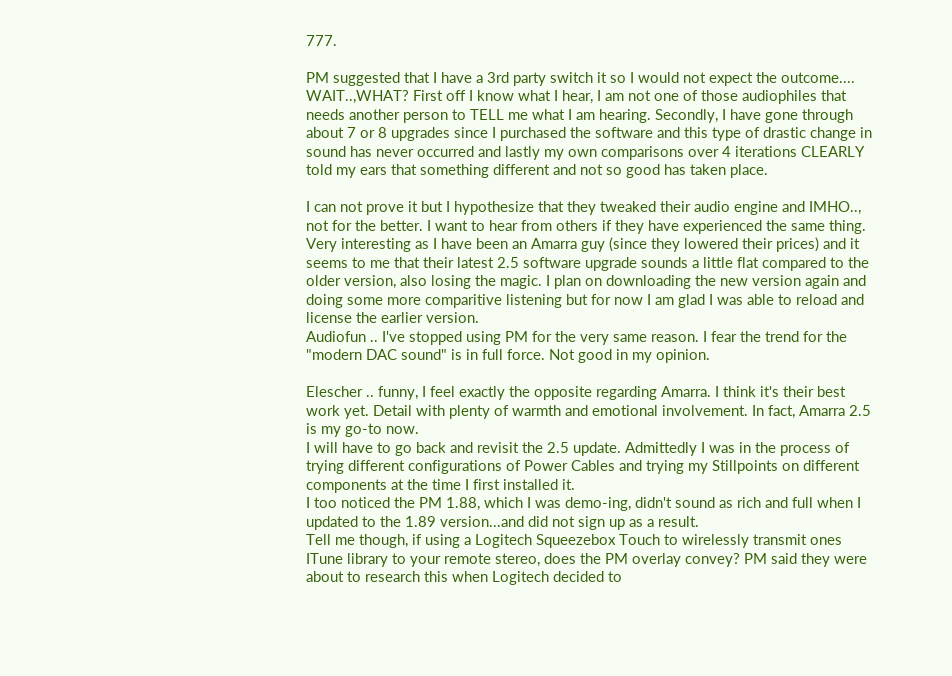777.

PM suggested that I have a 3rd party switch it so I would not expect the outcome.... WAIT..,WHAT? First off I know what I hear, I am not one of those audiophiles that needs another person to TELL me what I am hearing. Secondly, I have gone through about 7 or 8 upgrades since I purchased the software and this type of drastic change in sound has never occurred and lastly my own comparisons over 4 iterations CLEARLY told my ears that something different and not so good has taken place.

I can not prove it but I hypothesize that they tweaked their audio engine and IMHO.., not for the better. I want to hear from others if they have experienced the same thing.
Very interesting as I have been an Amarra guy (since they lowered their prices) and it seems to me that their latest 2.5 software upgrade sounds a little flat compared to the older version, also losing the magic. I plan on downloading the new version again and doing some more comparitive listening but for now I am glad I was able to reload and license the earlier version.
Audiofun .. I've stopped using PM for the very same reason. I fear the trend for the "modern DAC sound" is in full force. Not good in my opinion.

Elescher .. funny, I feel exactly the opposite regarding Amarra. I think it's their best work yet. Detail with plenty of warmth and emotional involvement. In fact, Amarra 2.5 is my go-to now.
I will have to go back and revisit the 2.5 update. Admittedly I was in the process of trying different configurations of Power Cables and trying my Stillpoints on different components at the time I first installed it.
I too noticed the PM 1.88, which I was demo-ing, didn't sound as rich and full when I updated to the 1.89 version...and did not sign up as a result.
Tell me though, if using a Logitech Squeezebox Touch to wirelessly transmit ones ITune library to your remote stereo, does the PM overlay convey? PM said they were about to research this when Logitech decided to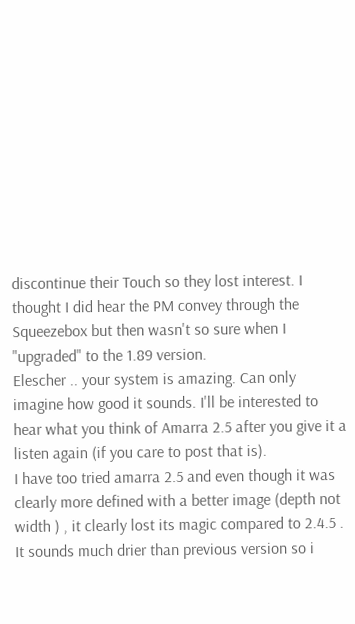discontinue their Touch so they lost interest. I thought I did hear the PM convey through the Squeezebox but then wasn't so sure when I "upgraded" to the 1.89 version.
Elescher .. your system is amazing. Can only imagine how good it sounds. I'll be interested to hear what you think of Amarra 2.5 after you give it a listen again (if you care to post that is).
I have too tried amarra 2.5 and even though it was clearly more defined with a better image (depth not width ) , it clearly lost its magic compared to 2.4.5 . It sounds much drier than previous version so i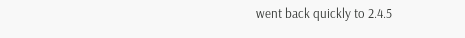went back quickly to 2.4.5